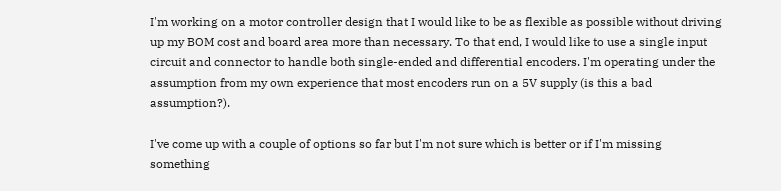I'm working on a motor controller design that I would like to be as flexible as possible without driving up my BOM cost and board area more than necessary. To that end, I would like to use a single input circuit and connector to handle both single-ended and differential encoders. I'm operating under the assumption from my own experience that most encoders run on a 5V supply (is this a bad assumption?).

I've come up with a couple of options so far but I'm not sure which is better or if I'm missing something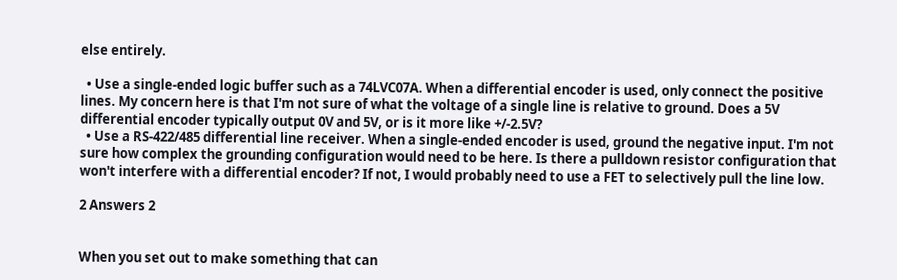else entirely.

  • Use a single-ended logic buffer such as a 74LVC07A. When a differential encoder is used, only connect the positive lines. My concern here is that I'm not sure of what the voltage of a single line is relative to ground. Does a 5V differential encoder typically output 0V and 5V, or is it more like +/-2.5V?
  • Use a RS-422/485 differential line receiver. When a single-ended encoder is used, ground the negative input. I'm not sure how complex the grounding configuration would need to be here. Is there a pulldown resistor configuration that won't interfere with a differential encoder? If not, I would probably need to use a FET to selectively pull the line low.

2 Answers 2


When you set out to make something that can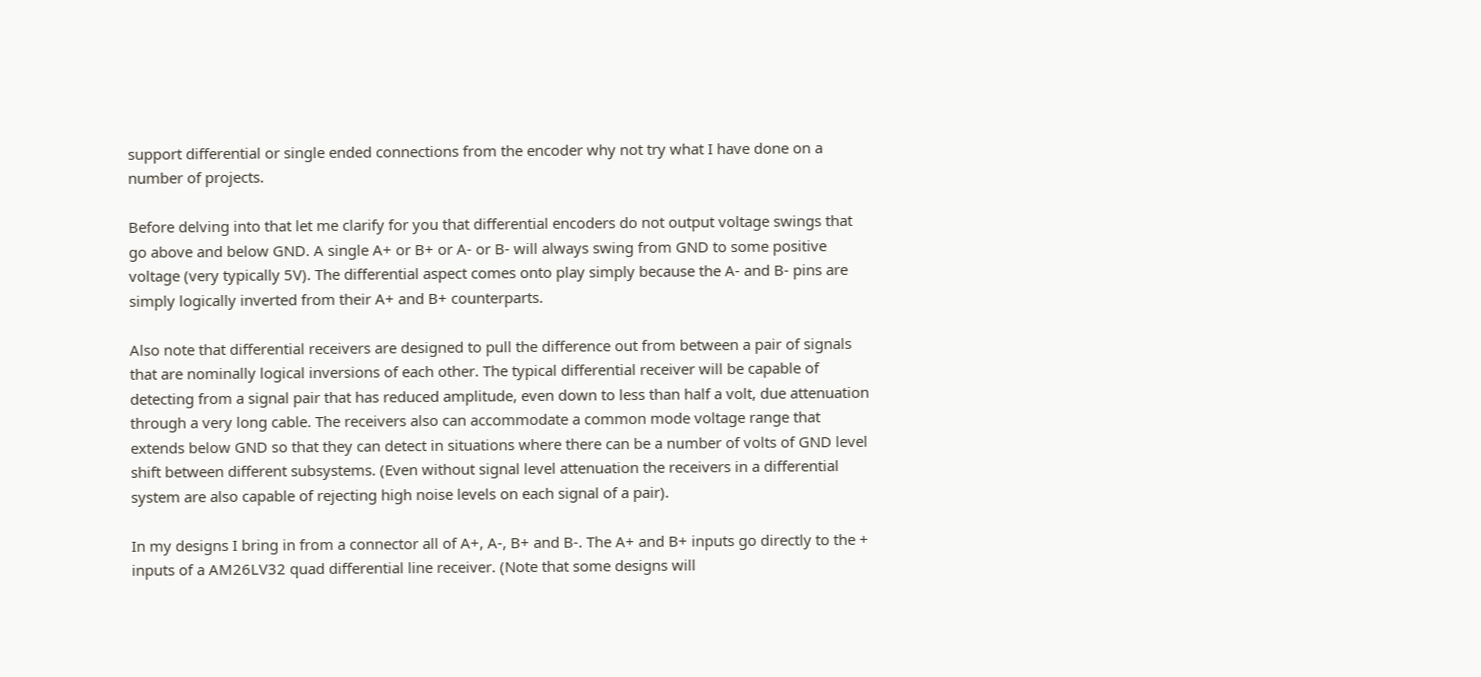support differential or single ended connections from the encoder why not try what I have done on a number of projects.

Before delving into that let me clarify for you that differential encoders do not output voltage swings that go above and below GND. A single A+ or B+ or A- or B- will always swing from GND to some positive voltage (very typically 5V). The differential aspect comes onto play simply because the A- and B- pins are simply logically inverted from their A+ and B+ counterparts.

Also note that differential receivers are designed to pull the difference out from between a pair of signals that are nominally logical inversions of each other. The typical differential receiver will be capable of detecting from a signal pair that has reduced amplitude, even down to less than half a volt, due attenuation through a very long cable. The receivers also can accommodate a common mode voltage range that extends below GND so that they can detect in situations where there can be a number of volts of GND level shift between different subsystems. (Even without signal level attenuation the receivers in a differential system are also capable of rejecting high noise levels on each signal of a pair).

In my designs I bring in from a connector all of A+, A-, B+ and B-. The A+ and B+ inputs go directly to the + inputs of a AM26LV32 quad differential line receiver. (Note that some designs will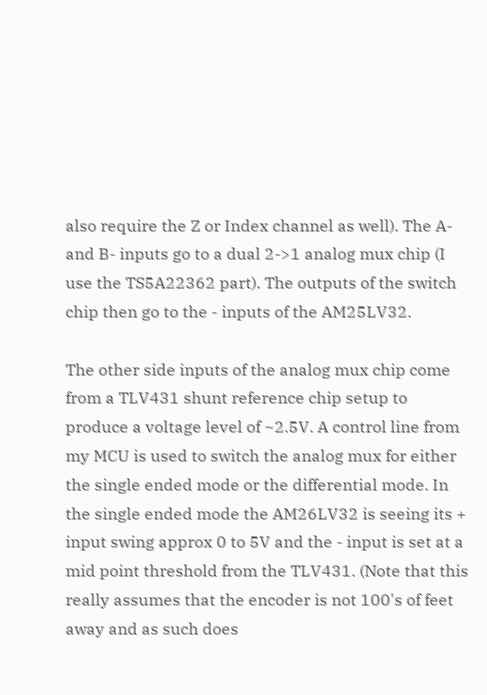also require the Z or Index channel as well). The A- and B- inputs go to a dual 2->1 analog mux chip (I use the TS5A22362 part). The outputs of the switch chip then go to the - inputs of the AM25LV32.

The other side inputs of the analog mux chip come from a TLV431 shunt reference chip setup to produce a voltage level of ~2.5V. A control line from my MCU is used to switch the analog mux for either the single ended mode or the differential mode. In the single ended mode the AM26LV32 is seeing its + input swing approx 0 to 5V and the - input is set at a mid point threshold from the TLV431. (Note that this really assumes that the encoder is not 100's of feet away and as such does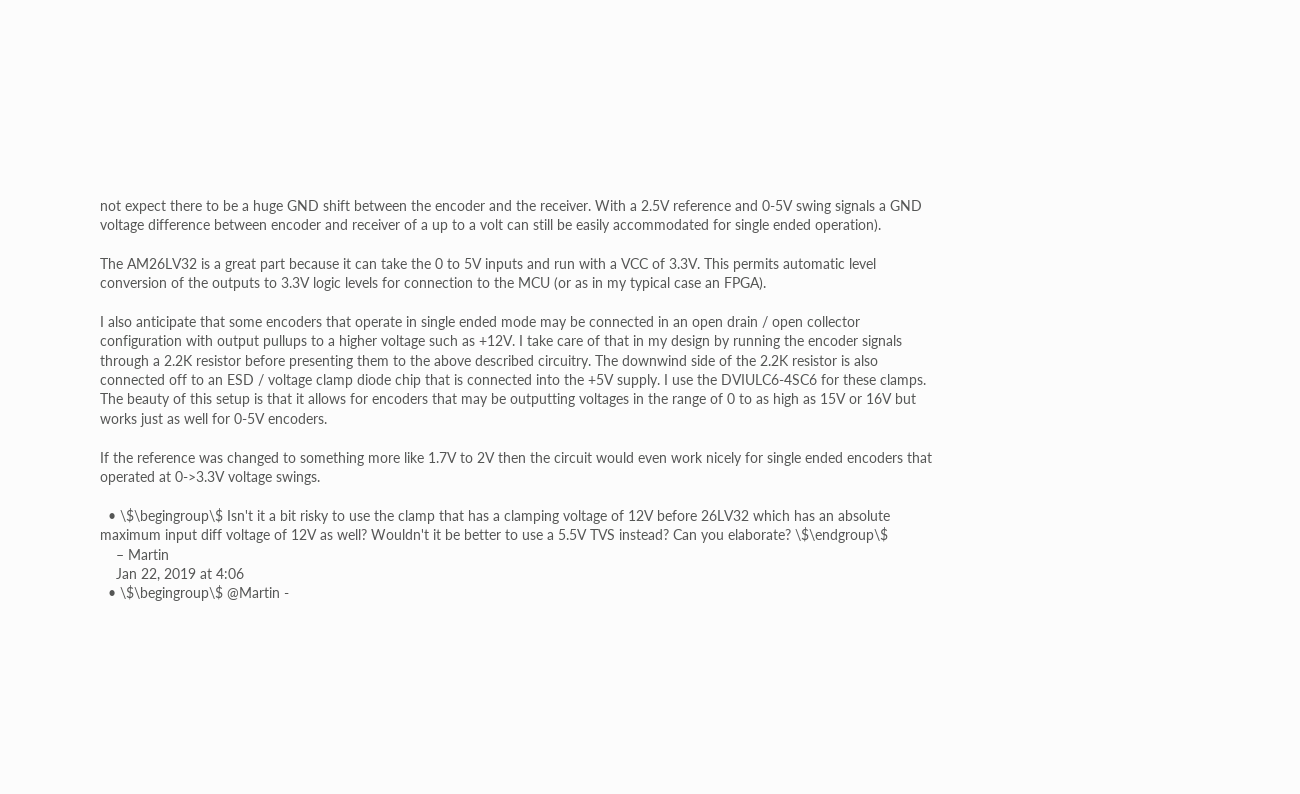not expect there to be a huge GND shift between the encoder and the receiver. With a 2.5V reference and 0-5V swing signals a GND voltage difference between encoder and receiver of a up to a volt can still be easily accommodated for single ended operation).

The AM26LV32 is a great part because it can take the 0 to 5V inputs and run with a VCC of 3.3V. This permits automatic level conversion of the outputs to 3.3V logic levels for connection to the MCU (or as in my typical case an FPGA).

I also anticipate that some encoders that operate in single ended mode may be connected in an open drain / open collector configuration with output pullups to a higher voltage such as +12V. I take care of that in my design by running the encoder signals through a 2.2K resistor before presenting them to the above described circuitry. The downwind side of the 2.2K resistor is also connected off to an ESD / voltage clamp diode chip that is connected into the +5V supply. I use the DVIULC6-4SC6 for these clamps. The beauty of this setup is that it allows for encoders that may be outputting voltages in the range of 0 to as high as 15V or 16V but works just as well for 0-5V encoders.

If the reference was changed to something more like 1.7V to 2V then the circuit would even work nicely for single ended encoders that operated at 0->3.3V voltage swings.

  • \$\begingroup\$ Isn't it a bit risky to use the clamp that has a clamping voltage of 12V before 26LV32 which has an absolute maximum input diff voltage of 12V as well? Wouldn't it be better to use a 5.5V TVS instead? Can you elaborate? \$\endgroup\$
    – Martin
    Jan 22, 2019 at 4:06
  • \$\begingroup\$ @Martin -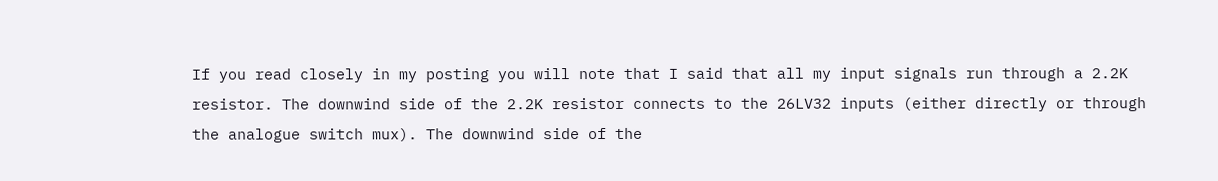If you read closely in my posting you will note that I said that all my input signals run through a 2.2K resistor. The downwind side of the 2.2K resistor connects to the 26LV32 inputs (either directly or through the analogue switch mux). The downwind side of the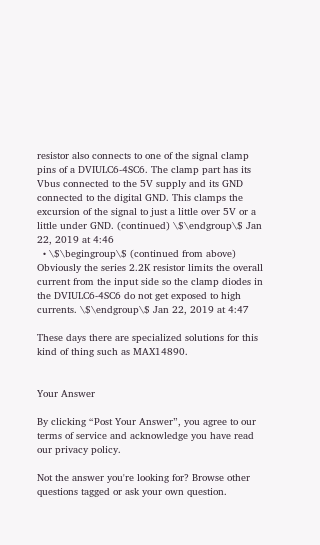resistor also connects to one of the signal clamp pins of a DVIULC6-4SC6. The clamp part has its Vbus connected to the 5V supply and its GND connected to the digital GND. This clamps the excursion of the signal to just a little over 5V or a little under GND. (continued) \$\endgroup\$ Jan 22, 2019 at 4:46
  • \$\begingroup\$ (continued from above) Obviously the series 2.2K resistor limits the overall current from the input side so the clamp diodes in the DVIULC6-4SC6 do not get exposed to high currents. \$\endgroup\$ Jan 22, 2019 at 4:47

These days there are specialized solutions for this kind of thing such as MAX14890.


Your Answer

By clicking “Post Your Answer”, you agree to our terms of service and acknowledge you have read our privacy policy.

Not the answer you're looking for? Browse other questions tagged or ask your own question.